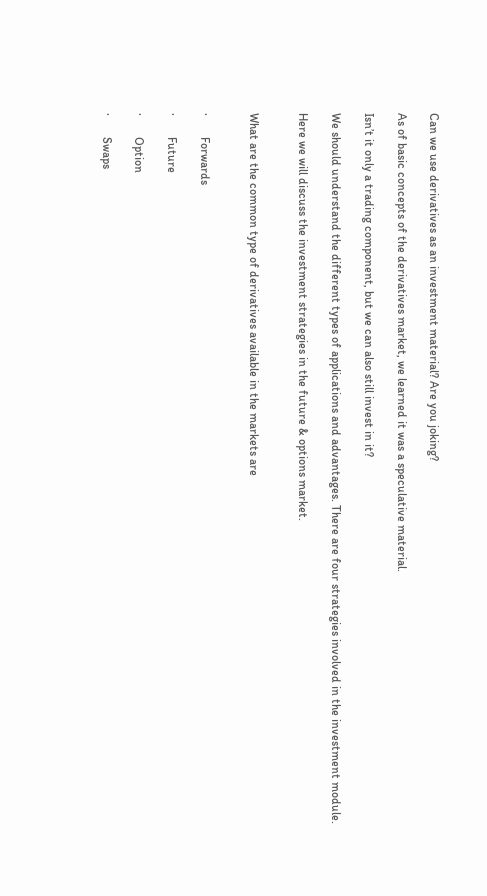Can we use derivatives as an investment material? Are you joking?

As of basic concepts of the derivatives market, we learned it was a speculative material.

Isn’t it only a trading component, but we can also still invest in it?

We should understand the different types of applications and advantages. There are four strategies involved in the investment module.

Here we will discuss the investment strategies in the future & options market.


What are the common type of derivatives available in the markets are


·       Forwards

·       Future

·       Option

·       Swaps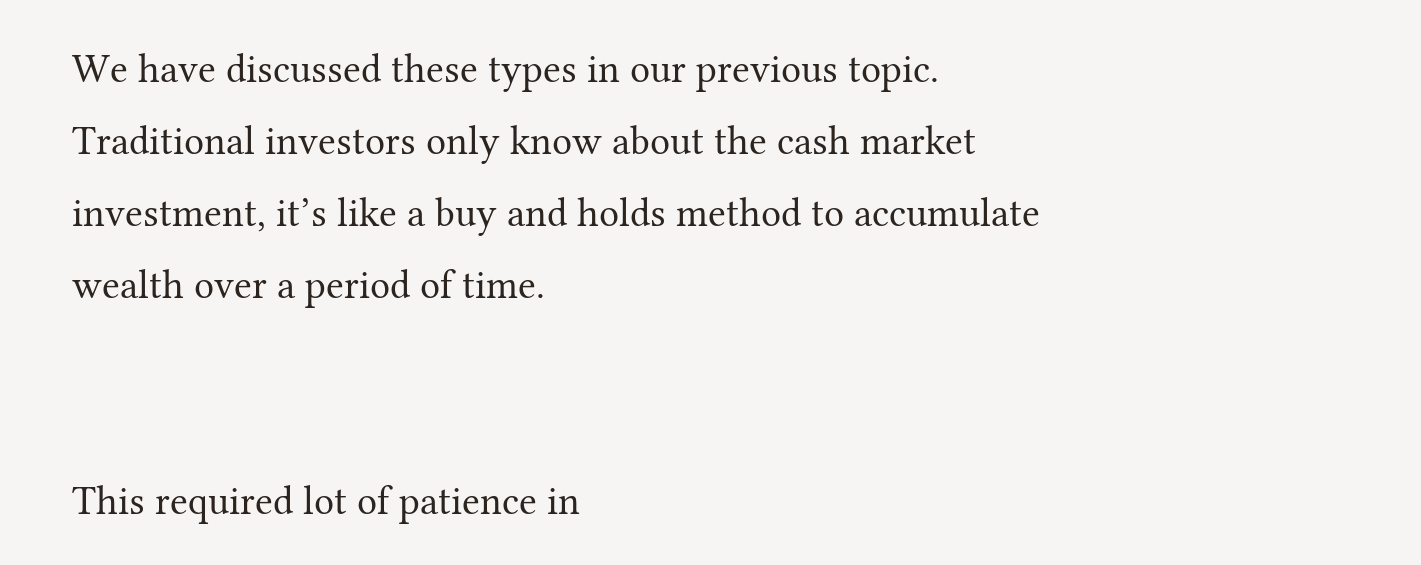We have discussed these types in our previous topic. Traditional investors only know about the cash market investment, it’s like a buy and holds method to accumulate wealth over a period of time.


This required lot of patience in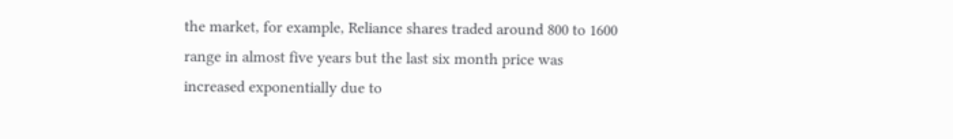the market, for example, Reliance shares traded around 800 to 1600 range in almost five years but the last six month price was increased exponentially due to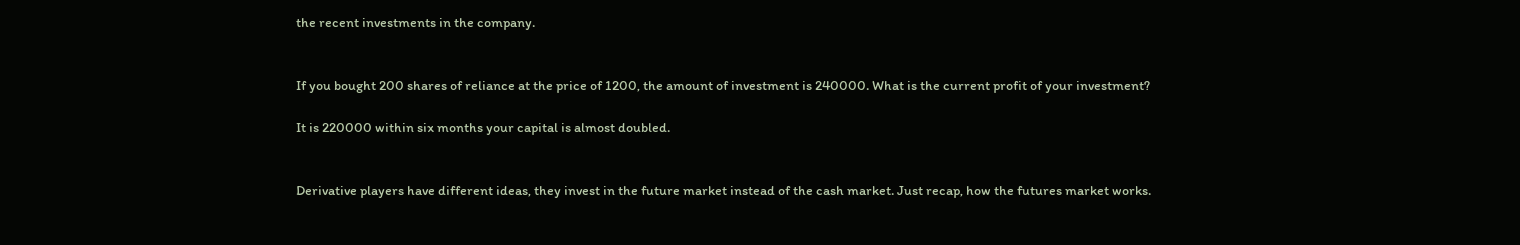the recent investments in the company.


If you bought 200 shares of reliance at the price of 1200, the amount of investment is 240000. What is the current profit of your investment?

It is 220000 within six months your capital is almost doubled.


Derivative players have different ideas, they invest in the future market instead of the cash market. Just recap, how the futures market works.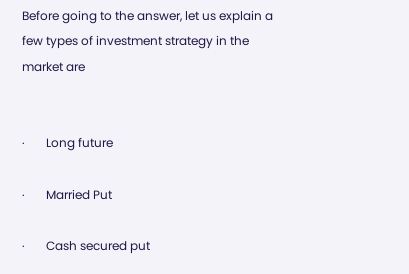Before going to the answer, let us explain a few types of investment strategy in the market are


·       Long future

·       Married Put

·       Cash secured put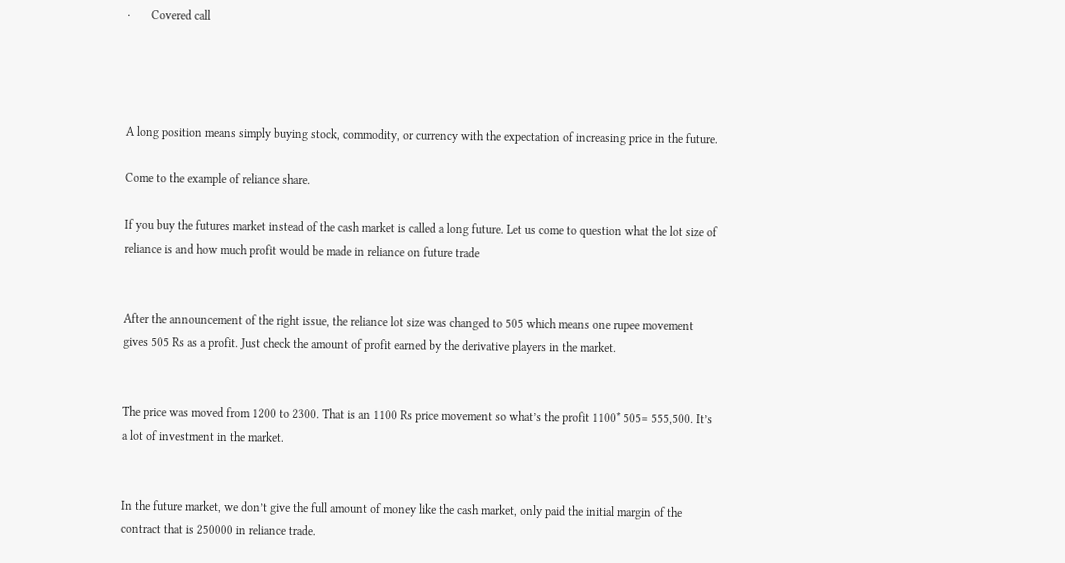·       Covered call




A long position means simply buying stock, commodity, or currency with the expectation of increasing price in the future.

Come to the example of reliance share.

If you buy the futures market instead of the cash market is called a long future. Let us come to question what the lot size of reliance is and how much profit would be made in reliance on future trade


After the announcement of the right issue, the reliance lot size was changed to 505 which means one rupee movement gives 505 Rs as a profit. Just check the amount of profit earned by the derivative players in the market.


The price was moved from 1200 to 2300. That is an 1100 Rs price movement so what’s the profit 1100* 505= 555,500. It’s a lot of investment in the market.


In the future market, we don’t give the full amount of money like the cash market, only paid the initial margin of the contract that is 250000 in reliance trade.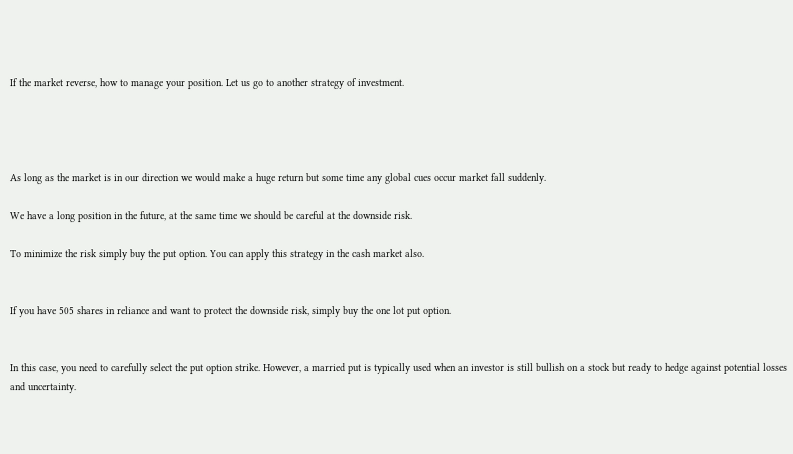If the market reverse, how to manage your position. Let us go to another strategy of investment.




As long as the market is in our direction we would make a huge return but some time any global cues occur market fall suddenly.

We have a long position in the future, at the same time we should be careful at the downside risk.

To minimize the risk simply buy the put option. You can apply this strategy in the cash market also.


If you have 505 shares in reliance and want to protect the downside risk, simply buy the one lot put option.


In this case, you need to carefully select the put option strike. However, a married put is typically used when an investor is still bullish on a stock but ready to hedge against potential losses and uncertainty.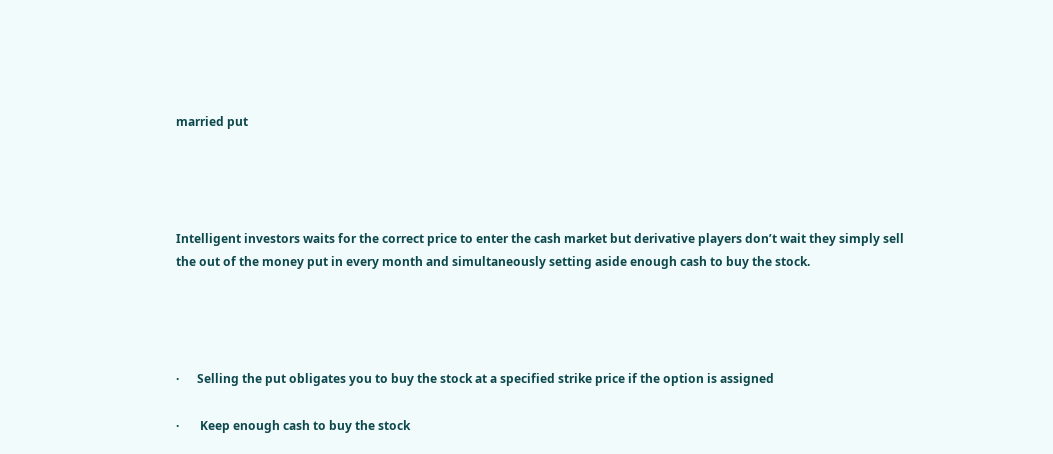married put




Intelligent investors waits for the correct price to enter the cash market but derivative players don’t wait they simply sell the out of the money put in every month and simultaneously setting aside enough cash to buy the stock.




·      Selling the put obligates you to buy the stock at a specified strike price if the option is assigned

·       Keep enough cash to buy the stock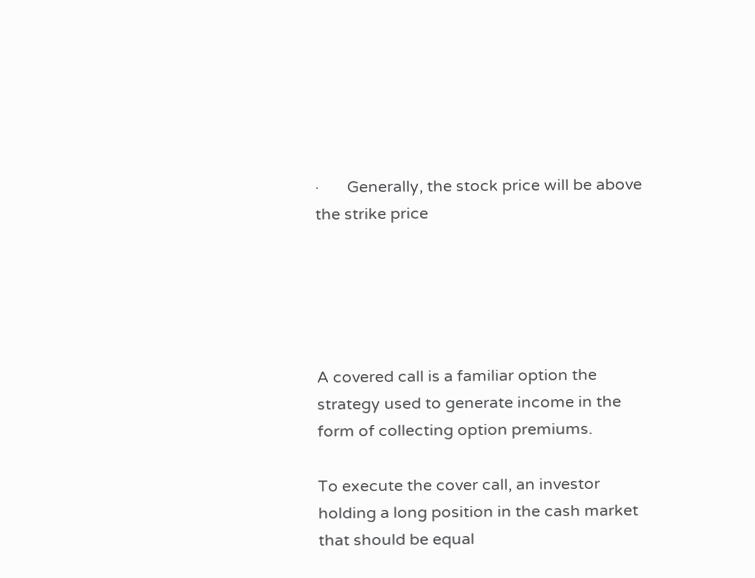·       Generally, the stock price will be above the strike price





A covered call is a familiar option the strategy used to generate income in the form of collecting option premiums.

To execute the cover call, an investor holding a long position in the cash market that should be equal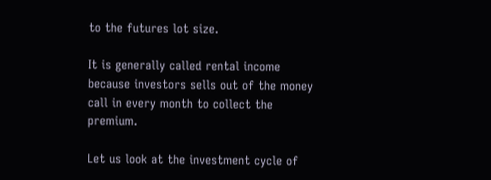to the futures lot size.

It is generally called rental income because investors sells out of the money call in every month to collect the premium.

Let us look at the investment cycle of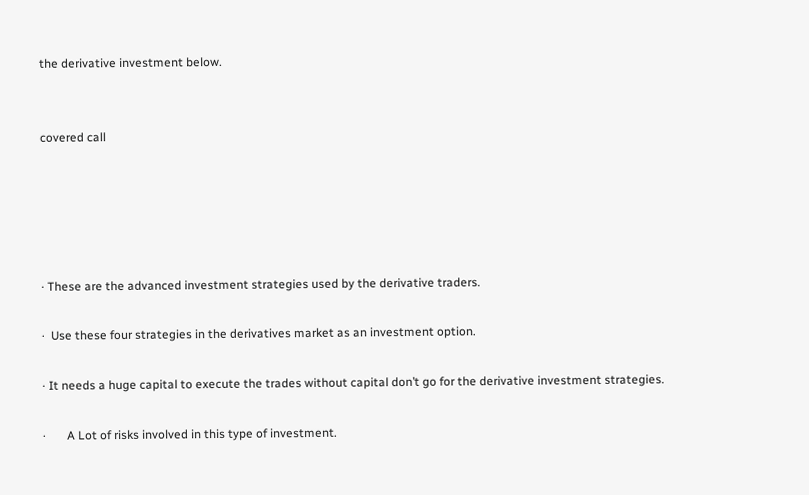the derivative investment below.


covered call





· These are the advanced investment strategies used by the derivative traders.

·  Use these four strategies in the derivatives market as an investment option.

· It needs a huge capital to execute the trades without capital don’t go for the derivative investment strategies.

·       A Lot of risks involved in this type of investment.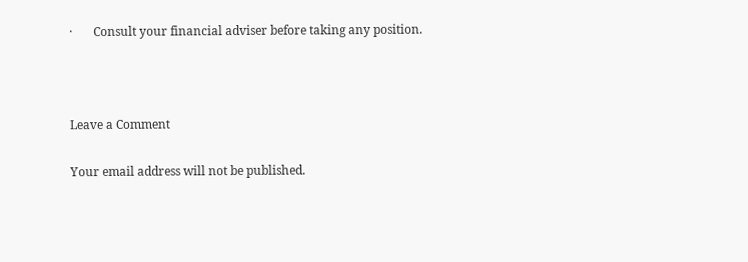·       Consult your financial adviser before taking any position.



Leave a Comment

Your email address will not be published.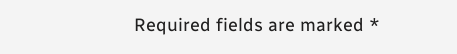Required fields are marked *